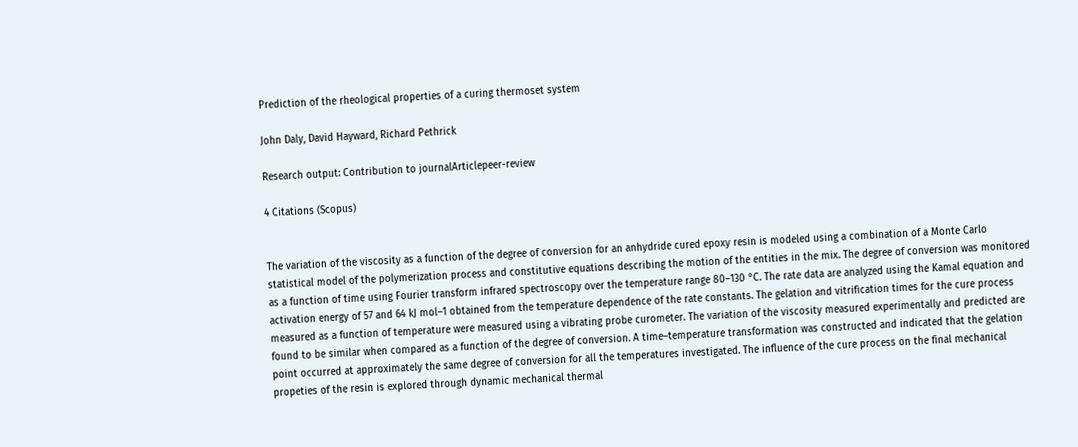Prediction of the rheological properties of a curing thermoset system

John Daly, David Hayward, Richard Pethrick

Research output: Contribution to journalArticlepeer-review

4 Citations (Scopus)


The variation of the viscosity as a function of the degree of conversion for an anhydride cured epoxy resin is modeled using a combination of a Monte Carlo statistical model of the polymerization process and constitutive equations describing the motion of the entities in the mix. The degree of conversion was monitored as a function of time using Fourier transform infrared spectroscopy over the temperature range 80–130 °C. The rate data are analyzed using the Kamal equation and activation energy of 57 and 64 kJ mol–1 obtained from the temperature dependence of the rate constants. The gelation and vitrification times for the cure process measured as a function of temperature were measured using a vibrating probe curometer. The variation of the viscosity measured experimentally and predicted are found to be similar when compared as a function of the degree of conversion. A time–temperature transformation was constructed and indicated that the gelation point occurred at approximately the same degree of conversion for all the temperatures investigated. The influence of the cure process on the final mechanical propeties of the resin is explored through dynamic mechanical thermal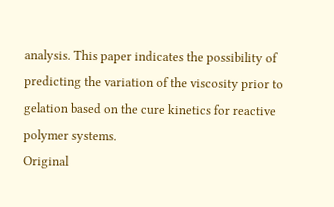analysis. This paper indicates the possibility of predicting the variation of the viscosity prior to gelation based on the cure kinetics for reactive polymer systems.
Original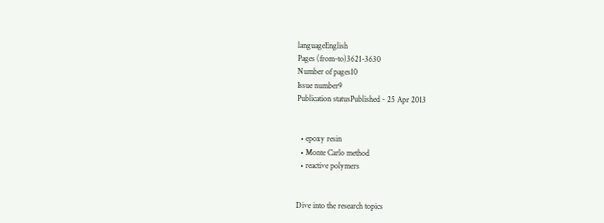languageEnglish
Pages (from-to)3621-3630
Number of pages10
Issue number9
Publication statusPublished - 25 Apr 2013


  • epoxy resin
  • Monte Carlo method
  • reactive polymers


Dive into the research topics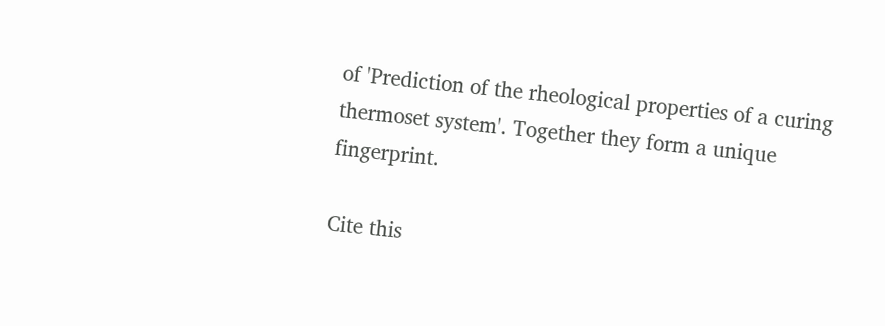of 'Prediction of the rheological properties of a curing thermoset system'. Together they form a unique fingerprint.

Cite this